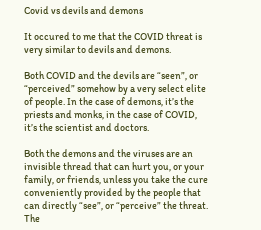Covid vs devils and demons

It occured to me that the COVID threat is very similar to devils and demons.

Both COVID and the devils are “seen”, or “perceived” somehow by a very select elite of people. In the case of demons, it’s the priests and monks, in the case of COVID, it’s the scientist and doctors.

Both the demons and the viruses are an invisible thread that can hurt you, or your family, or friends, unless you take the cure conveniently provided by the people that can directly “see”, or “perceive” the threat. The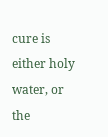cure is either holy water, or the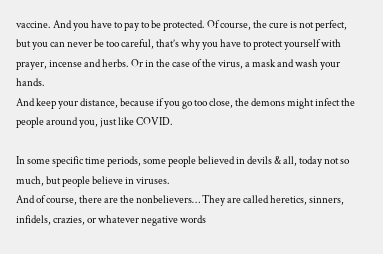vaccine. And you have to pay to be protected. Of course, the cure is not perfect, but you can never be too careful, that’s why you have to protect yourself with prayer, incense and herbs. Or in the case of the virus, a mask and wash your hands.
And keep your distance, because if you go too close, the demons might infect the people around you, just like COVID.

In some specific time periods, some people believed in devils & all, today not so much, but people believe in viruses.
And of course, there are the nonbelievers… They are called heretics, sinners, infidels, crazies, or whatever negative words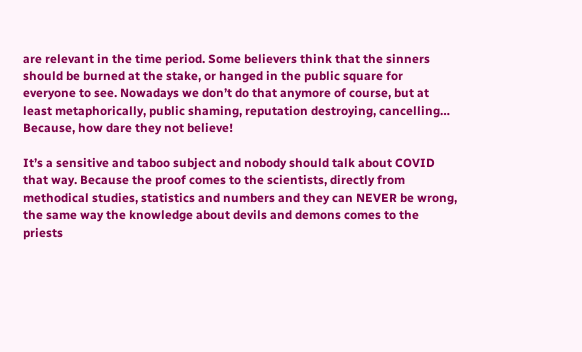are relevant in the time period. Some believers think that the sinners should be burned at the stake, or hanged in the public square for everyone to see. Nowadays we don’t do that anymore of course, but at least metaphorically, public shaming, reputation destroying, cancelling… Because, how dare they not believe!

It’s a sensitive and taboo subject and nobody should talk about COVID that way. Because the proof comes to the scientists, directly from methodical studies, statistics and numbers and they can NEVER be wrong, the same way the knowledge about devils and demons comes to the priests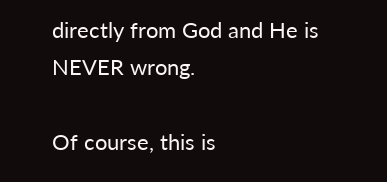directly from God and He is NEVER wrong.

Of course, this is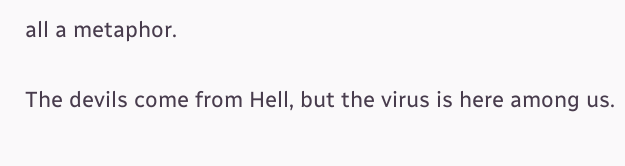all a metaphor.

The devils come from Hell, but the virus is here among us.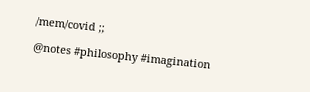/mem/covid ;;

@notes #philosophy #imagination